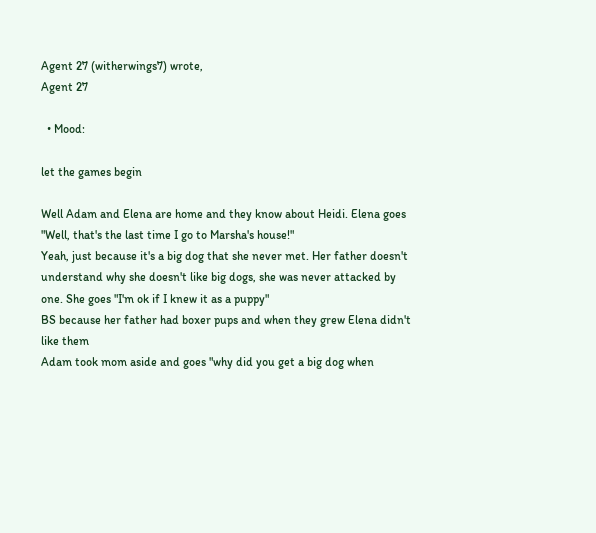Agent 27 (witherwings7) wrote,
Agent 27

  • Mood:

let the games begin

Well Adam and Elena are home and they know about Heidi. Elena goes "Well, that's the last time I go to Marsha's house!"
Yeah, just because it's a big dog that she never met. Her father doesn't understand why she doesn't like big dogs, she was never attacked by one. She goes "I'm ok if I knew it as a puppy"
BS because her father had boxer pups and when they grew Elena didn't like them
Adam took mom aside and goes "why did you get a big dog when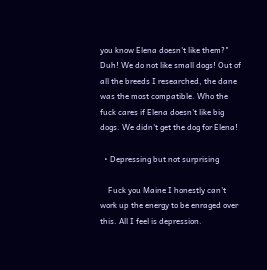you know Elena doesn't like them?"
Duh! We do not like small dogs! Out of all the breeds I researched, the dane was the most compatible. Who the fuck cares if Elena doesn't like big dogs. We didn't get the dog for Elena!

  • Depressing but not surprising

    Fuck you Maine I honestly can't work up the energy to be enraged over this. All I feel is depression.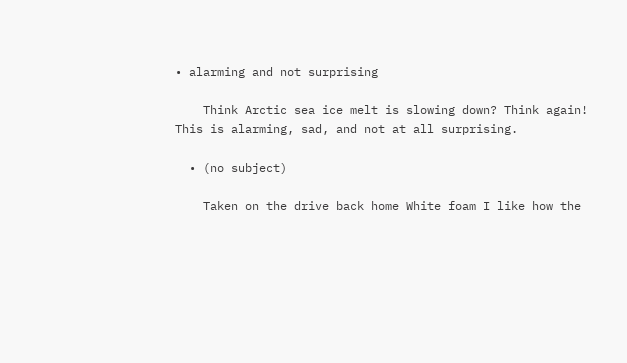• alarming and not surprising

    Think Arctic sea ice melt is slowing down? Think again! This is alarming, sad, and not at all surprising.

  • (no subject)

    Taken on the drive back home White foam I like how the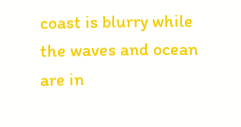coast is blurry while the waves and ocean are in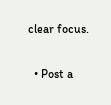clear focus.

  • Post a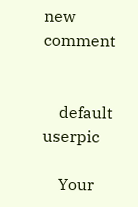new comment


    default userpic

    Your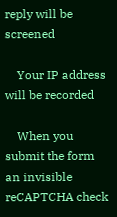reply will be screened

    Your IP address will be recorded

    When you submit the form an invisible reCAPTCHA check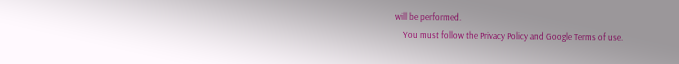will be performed.
    You must follow the Privacy Policy and Google Terms of use.